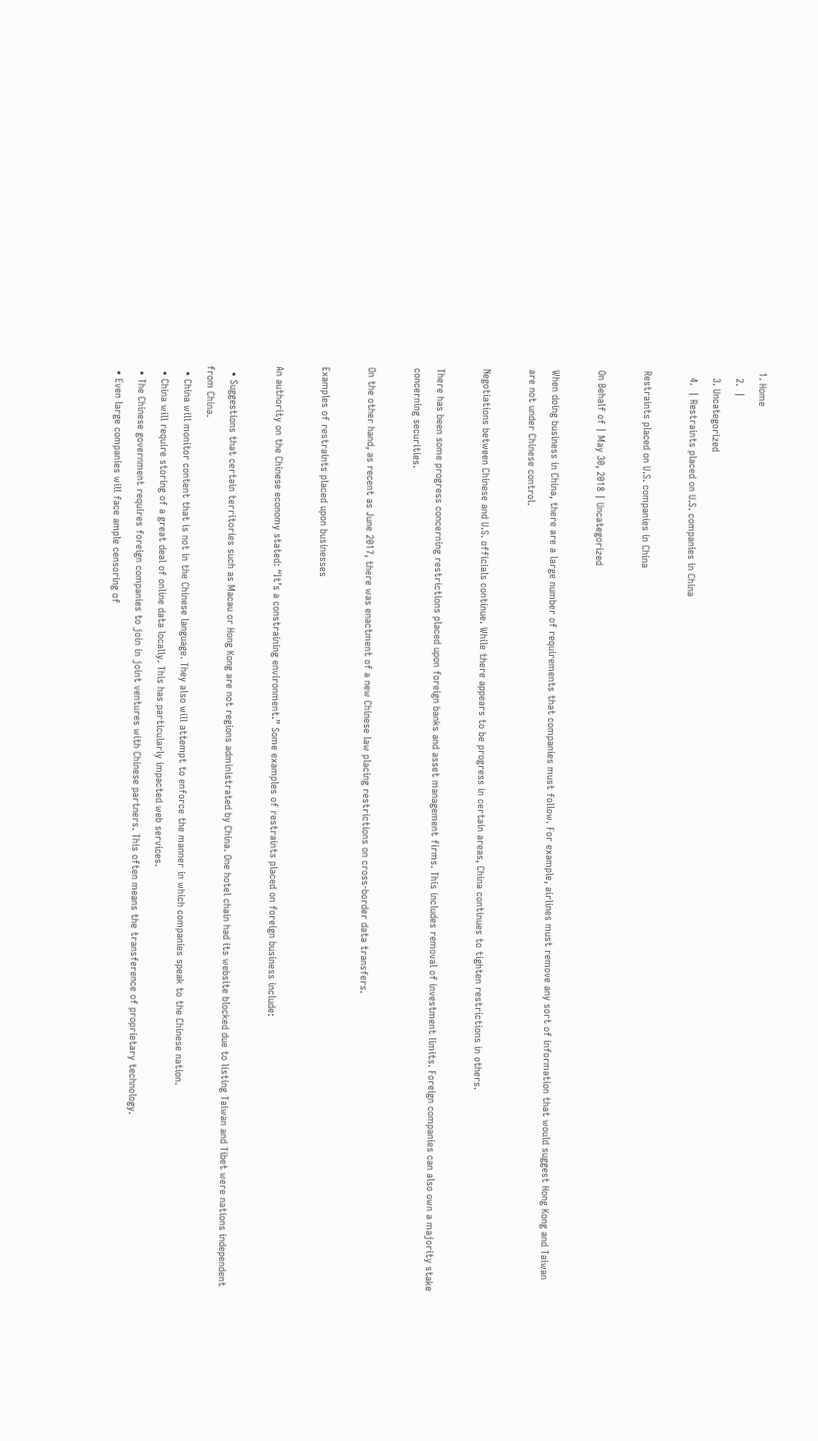1. Home
  2.  |
  3. Uncategorized
  4.  | Restraints placed on U.S. companies in China

Restraints placed on U.S. companies in China

On Behalf of | May 30, 2018 | Uncategorized

When doing business in China, there are a large number of requirements that companies must follow. For example, airlines must remove any sort of information that would suggest Hong Kong and Taiwan are not under Chinese control.

Negotiations between Chinese and U.S. officials continue. While there appears to be progress in certain areas, China continues to tighten restrictions in others.

There has been some progress concerning restrictions placed upon foreign banks and asset management firms. This includes removal of investment limits. Foreign companies can also own a majority stake concerning securities.

On the other hand, as recent as June 2017, there was enactment of a new Chinese law placing restrictions on cross-border data transfers.

Examples of restraints placed upon businesses

An authority on the Chinese economy stated: “It’s a constraining environment.” Some examples of restraints placed on foreign business include:

  • Suggestions that certain territories such as Macau or Hong Kong are not regions administrated by China. One hotel chain had its website blocked due to listing Taiwan and Tibet were nations independent from China.
  • China will monitor content that is not in the Chinese language. They also will attempt to enforce the manner in which companies speak to the Chinese nation.
  • China will require storing of a great deal of online data locally. This has particularly impacted web services.
  • The Chinese government requires foreign companies to join in joint ventures with Chinese partners. This often means the transference of proprietary technology.
  • Even large companies will face ample censoring of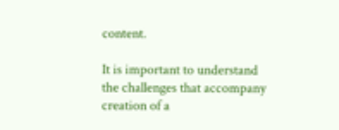content.

It is important to understand the challenges that accompany creation of a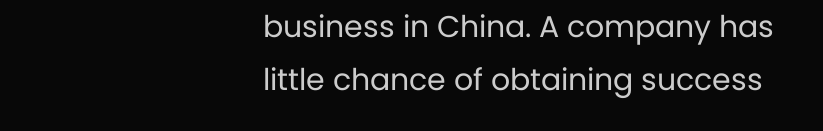business in China. A company has little chance of obtaining success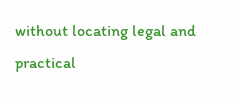without locating legal and practical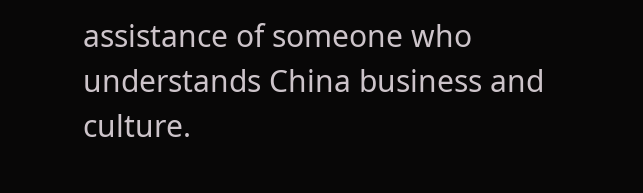assistance of someone who understands China business and culture.